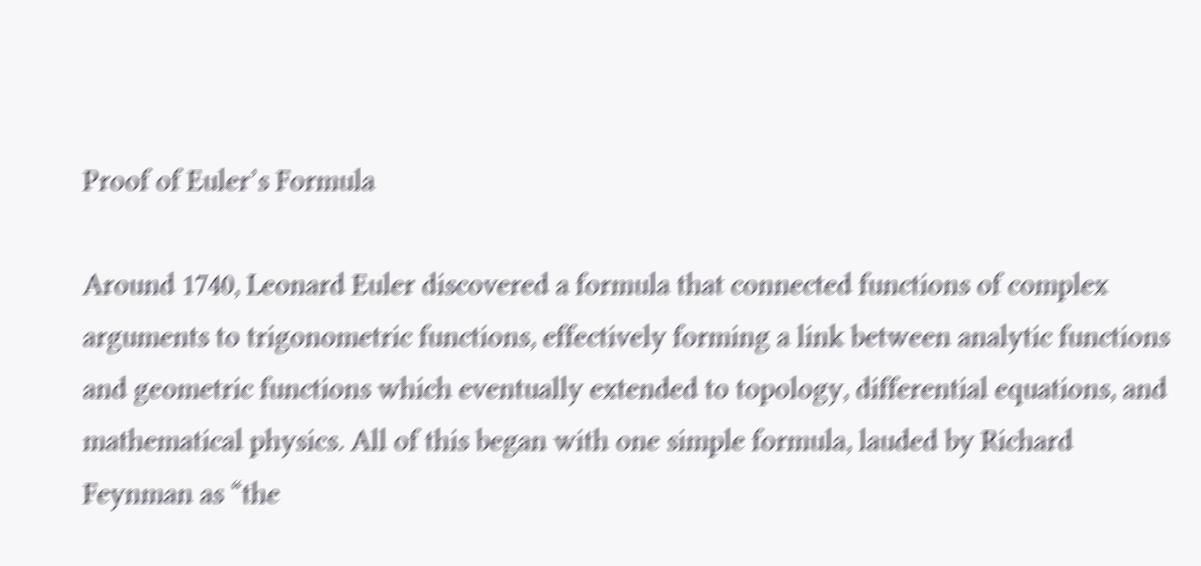Proof of Euler’s Formula

Around 1740, Leonard Euler discovered a formula that connected functions of complex arguments to trigonometric functions, effectively forming a link between analytic functions and geometric functions which eventually extended to topology, differential equations, and mathematical physics. All of this began with one simple formula, lauded by Richard Feynman as “the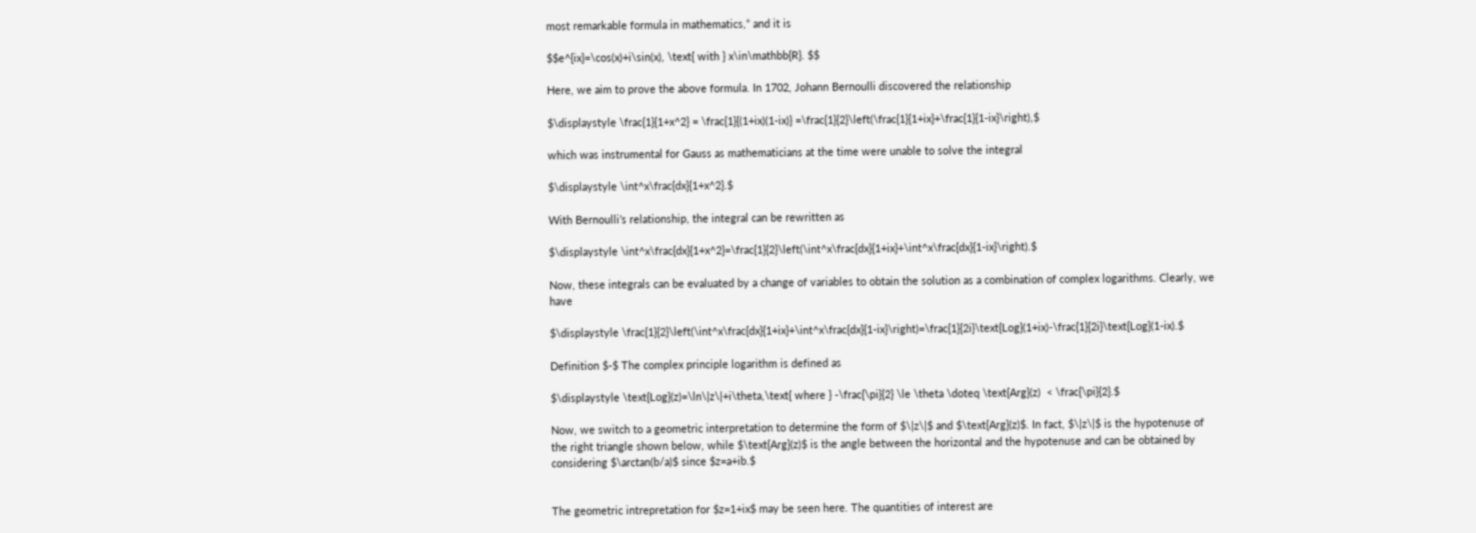most remarkable formula in mathematics,” and it is

$$e^{ix}=\cos(x)+i\sin(x), \text{ with } x\in\mathbb{R}. $$

Here, we aim to prove the above formula. In 1702, Johann Bernoulli discovered the relationship

$\displaystyle \frac{1}{1+x^2} = \frac{1}{(1+ix)(1-ix)} =\frac{1}{2}\left(\frac{1}{1+ix}+\frac{1}{1-ix}\right),$

which was instrumental for Gauss as mathematicians at the time were unable to solve the integral

$\displaystyle \int^x\frac{dx}{1+x^2}.$

With Bernoulli’s relationship, the integral can be rewritten as

$\displaystyle \int^x\frac{dx}{1+x^2}=\frac{1}{2}\left(\int^x\frac{dx}{1+ix}+\int^x\frac{dx}{1-ix}\right).$

Now, these integrals can be evaluated by a change of variables to obtain the solution as a combination of complex logarithms. Clearly, we have

$\displaystyle \frac{1}{2}\left(\int^x\frac{dx}{1+ix}+\int^x\frac{dx}{1-ix}\right)=\frac{1}{2i}\text{Log}(1+ix)-\frac{1}{2i}\text{Log}(1-ix).$

Definition $-$ The complex principle logarithm is defined as

$\displaystyle \text{Log}(z)=\ln\|z\|+i\theta,\text{ where } -\frac{\pi}{2} \le \theta \doteq \text{Arg}(z)  < \frac{\pi}{2}.$

Now, we switch to a geometric interpretation to determine the form of $\|z\|$ and $\text{Arg}(z)$. In fact, $\|z\|$ is the hypotenuse of the right triangle shown below, while $\text{Arg}(z)$ is the angle between the horizontal and the hypotenuse and can be obtained by considering $\arctan(b/a)$ since $z=a+ib.$


The geometric intrepretation for $z=1+ix$ may be seen here. The quantities of interest are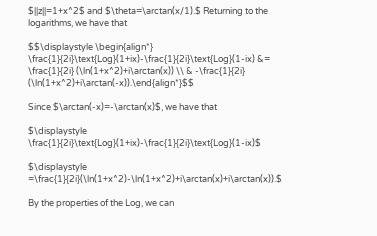$||z||=1+x^2$ and $\theta=\arctan(x/1).$ Returning to the logarithms, we have that

$$\displaystyle \begin{align*} \frac{1}{2i}\text{Log}(1+ix)-\frac{1}{2i}\text{Log}(1-ix) &= \frac{1}{2i} (\ln(1+x^2)+i\arctan(x)) \\ & -\frac{1}{2i} (\ln(1+x^2)+i\arctan(-x)).\end{align*}$$

Since $\arctan(-x)=-\arctan(x)$, we have that

$\displaystyle \frac{1}{2i}\text{Log}(1+ix)-\frac{1}{2i}\text{Log}(1-ix)$

$\displaystyle  =\frac{1}{2i}(\ln(1+x^2)-\ln(1+x^2)+i\arctan(x)+i\arctan(x)).$

By the properties of the Log, we can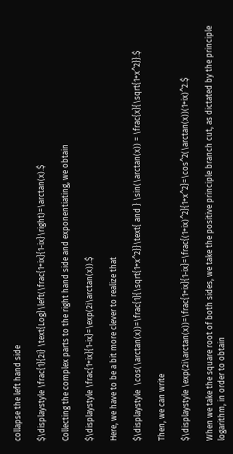collapse the left hand side

$\displaystyle \frac{1}{2i} \text{Log}\left(\frac{1+ix}{1-ix}\right)=\arctan(x).$

Collecting the complex parts to the right hand side and exponentiating, we obtain

$\displaystyle \frac{1+ix}{1-ix}=\exp(2i\arctan(x)).$

Here, we have to be a bit more clever to realize that

$\displaystyle  \cos(\arctan(x))=\frac{1}{\sqrt{1+x^2}}\text{ and } \sin(\arctan(x)) = \frac{x}{\sqrt{1+x^2}}.$

Then, we can write

$\displaystyle \exp(2i\arctan(x))=\frac{1+ix}{1-ix}=\frac{(1+ix)^2}{1+x^2}=\cos^2(\arctan(x))(1+ix)^2.$

When we take the square root of both sides, we take the positive principle branch cut, as dictated by the principle logarithm, in order to obtain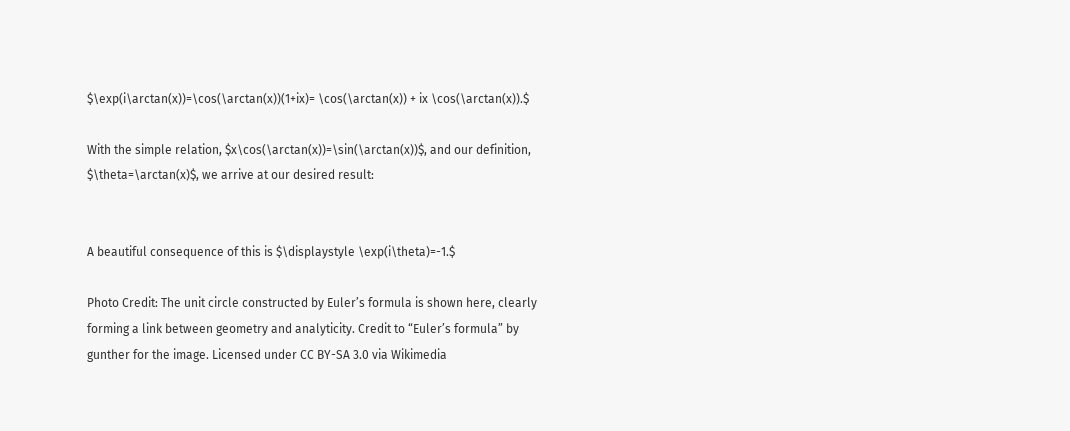$\exp(i\arctan(x))=\cos(\arctan(x))(1+ix)= \cos(\arctan(x)) + ix \cos(\arctan(x)).$

With the simple relation, $x\cos(\arctan(x))=\sin(\arctan(x))$, and our definition, $\theta=\arctan(x)$, we arrive at our desired result:


A beautiful consequence of this is $\displaystyle \exp(i\theta)=-1.$

Photo Credit: The unit circle constructed by Euler’s formula is shown here, clearly forming a link between geometry and analyticity. Credit to “Euler’s formula” by gunther for the image. Licensed under CC BY-SA 3.0 via Wikimedia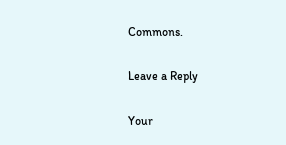Commons.

Leave a Reply

Your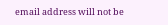email address will not be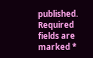published. Required fields are marked *